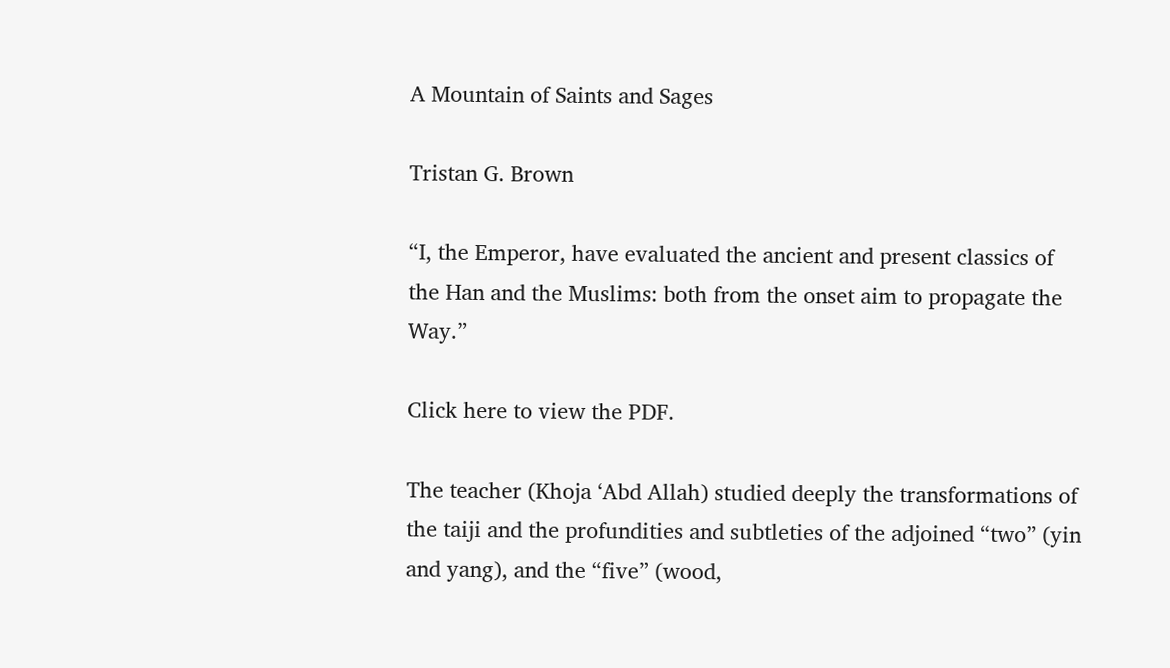A Mountain of Saints and Sages

Tristan G. Brown

“I, the Emperor, have evaluated the ancient and present classics of the Han and the Muslims: both from the onset aim to propagate the Way.”

Click here to view the PDF.

The teacher (Khoja ‘Abd Allah) studied deeply the transformations of the taiji and the profundities and subtleties of the adjoined “two” (yin and yang), and the “five” (wood,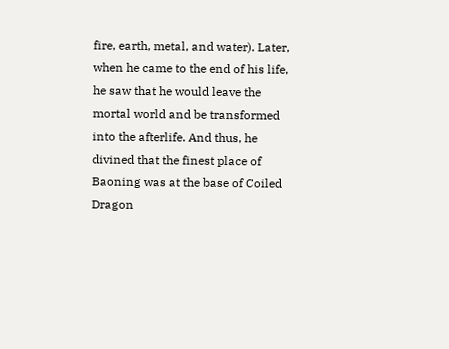fire, earth, metal, and water). Later, when he came to the end of his life, he saw that he would leave the mortal world and be transformed into the afterlife. And thus, he divined that the finest place of Baoning was at the base of Coiled Dragon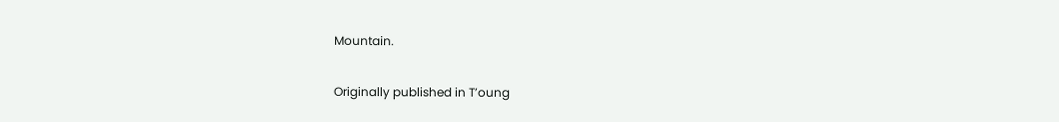Mountain.

Originally published in T’oung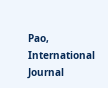Pao, International Journal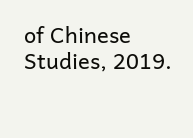of Chinese Studies, 2019.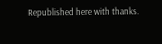Republished here with thanks.